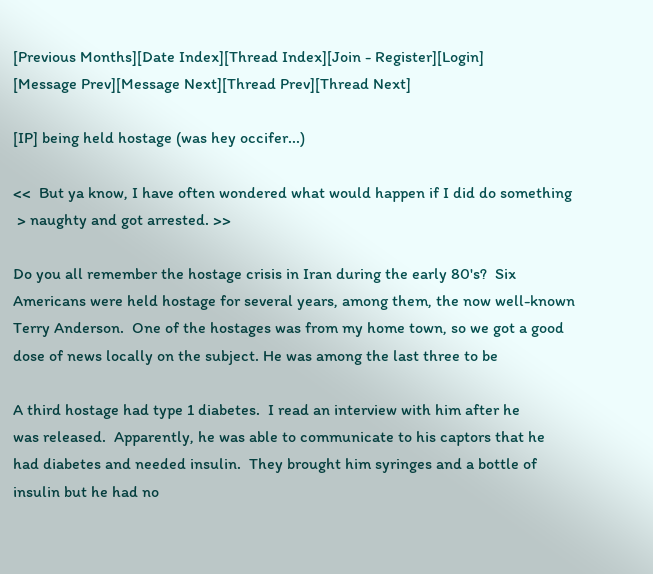[Previous Months][Date Index][Thread Index][Join - Register][Login]
[Message Prev][Message Next][Thread Prev][Thread Next]

[IP] being held hostage (was hey occifer...)

<<  But ya know, I have often wondered what would happen if I did do something
 > naughty and got arrested. >>

Do you all remember the hostage crisis in Iran during the early 80's?  Six
Americans were held hostage for several years, among them, the now well-known
Terry Anderson.  One of the hostages was from my home town, so we got a good
dose of news locally on the subject. He was among the last three to be

A third hostage had type 1 diabetes.  I read an interview with him after he
was released.  Apparently, he was able to communicate to his captors that he
had diabetes and needed insulin.  They brought him syringes and a bottle of
insulin but he had no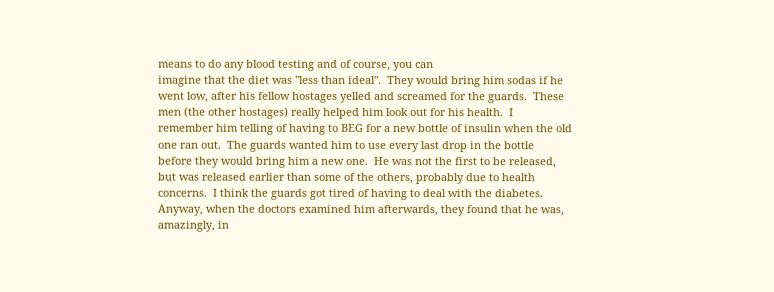means to do any blood testing and of course, you can
imagine that the diet was "less than ideal".  They would bring him sodas if he
went low, after his fellow hostages yelled and screamed for the guards.  These
men (the other hostages) really helped him look out for his health.  I
remember him telling of having to BEG for a new bottle of insulin when the old
one ran out.  The guards wanted him to use every last drop in the bottle
before they would bring him a new one.  He was not the first to be released,
but was released earlier than some of the others, probably due to health
concerns.  I think the guards got tired of having to deal with the diabetes.
Anyway, when the doctors examined him afterwards, they found that he was,
amazingly, in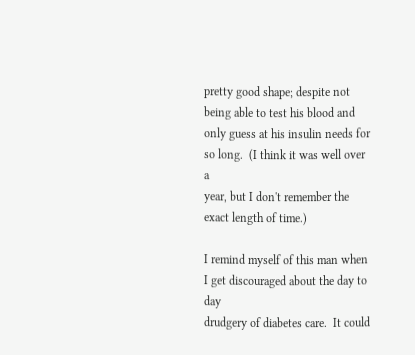pretty good shape; despite not being able to test his blood and
only guess at his insulin needs for so long.  (I think it was well over a
year, but I don't remember the exact length of time.)

I remind myself of this man when I get discouraged about the day to day
drudgery of diabetes care.  It could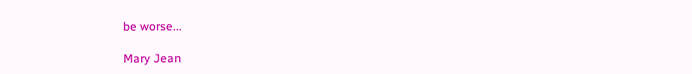be worse...

Mary Jean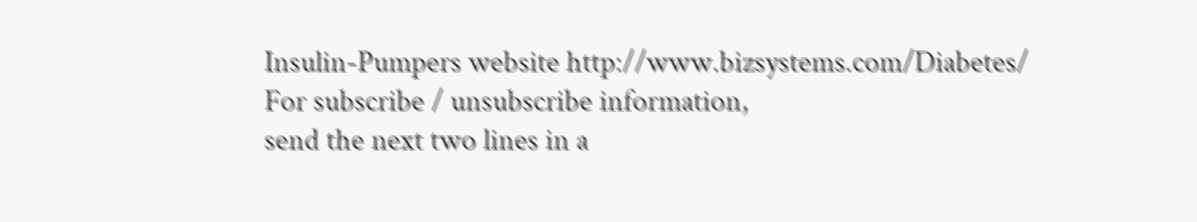Insulin-Pumpers website http://www.bizsystems.com/Diabetes/
For subscribe / unsubscribe information,
send the next two lines in a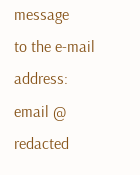message
to the e-mail address: email @ redacted